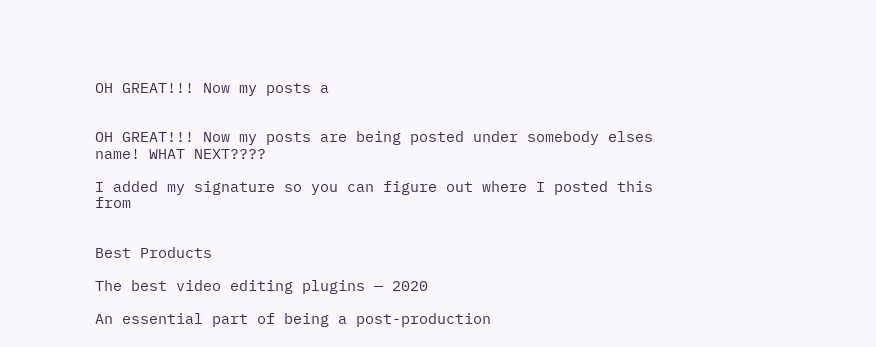OH GREAT!!! Now my posts a


OH GREAT!!! Now my posts are being posted under somebody elses name! WHAT NEXT????

I added my signature so you can figure out where I posted this from


Best Products

The best video editing plugins — 2020

An essential part of being a post-production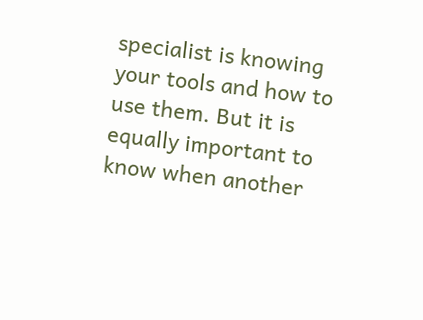specialist is knowing your tools and how to use them. But it is equally important to know when another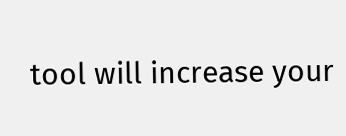tool will increase your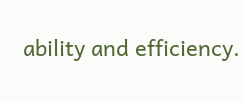ability and efficiency.